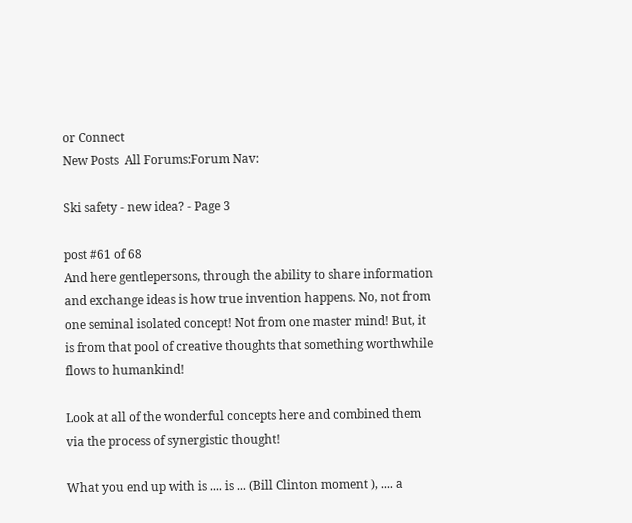or Connect
New Posts  All Forums:Forum Nav:

Ski safety - new idea? - Page 3

post #61 of 68
And here gentlepersons, through the ability to share information and exchange ideas is how true invention happens. No, not from one seminal isolated concept! Not from one master mind! But, it is from that pool of creative thoughts that something worthwhile flows to humankind!

Look at all of the wonderful concepts here and combined them via the process of synergistic thought!

What you end up with is .... is ... (Bill Clinton moment ), .... a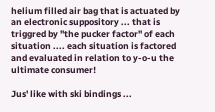helium filled air bag that is actuated by an electronic suppository ... that is triggred by "the pucker factor" of each situation .... each situation is factored and evaluated in relation to y-o-u the ultimate consumer!

Jus' like with ski bindings ...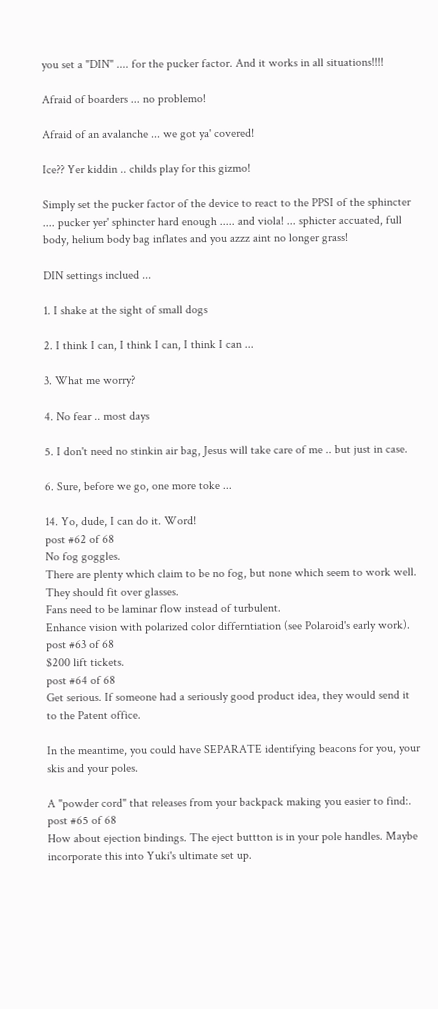you set a "DIN" .... for the pucker factor. And it works in all situations!!!!

Afraid of boarders ... no problemo!

Afraid of an avalanche ... we got ya' covered!

Ice?? Yer kiddin .. childs play for this gizmo!

Simply set the pucker factor of the device to react to the PPSI of the sphincter .... pucker yer' sphincter hard enough ..... and viola! ... sphicter accuated, full body, helium body bag inflates and you azzz aint no longer grass!

DIN settings inclued ...

1. I shake at the sight of small dogs

2. I think I can, I think I can, I think I can ...

3. What me worry?

4. No fear .. most days

5. I don't need no stinkin air bag, Jesus will take care of me .. but just in case.

6. Sure, before we go, one more toke ...

14. Yo, dude, I can do it. Word!
post #62 of 68
No fog goggles.
There are plenty which claim to be no fog, but none which seem to work well.
They should fit over glasses.
Fans need to be laminar flow instead of turbulent.
Enhance vision with polarized color differntiation (see Polaroid's early work).
post #63 of 68
$200 lift tickets.
post #64 of 68
Get serious. If someone had a seriously good product idea, they would send it to the Patent office.

In the meantime, you could have SEPARATE identifying beacons for you, your skis and your poles.

A "powder cord" that releases from your backpack making you easier to find:.
post #65 of 68
How about ejection bindings. The eject buttton is in your pole handles. Maybe incorporate this into Yuki's ultimate set up.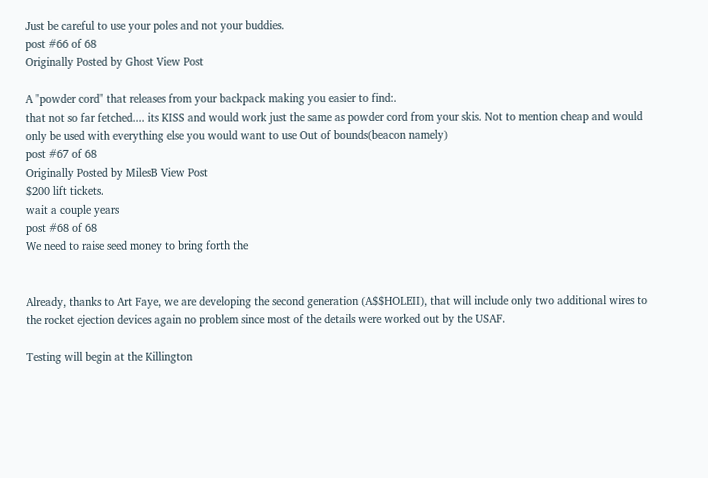Just be careful to use your poles and not your buddies.
post #66 of 68
Originally Posted by Ghost View Post

A "powder cord" that releases from your backpack making you easier to find:.
that not so far fetched.... its KISS and would work just the same as powder cord from your skis. Not to mention cheap and would only be used with everything else you would want to use Out of bounds(beacon namely)
post #67 of 68
Originally Posted by MilesB View Post
$200 lift tickets.
wait a couple years
post #68 of 68
We need to raise seed money to bring forth the


Already, thanks to Art Faye, we are developing the second generation (A$$HOLEII), that will include only two additional wires to the rocket ejection devices again no problem since most of the details were worked out by the USAF.

Testing will begin at the Killington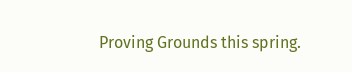Proving Grounds this spring.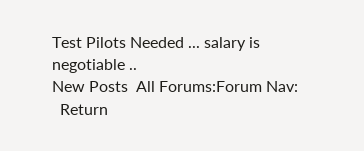Test Pilots Needed ... salary is negotiable ..
New Posts  All Forums:Forum Nav:
  Return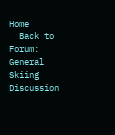Home
  Back to Forum: General Skiing Discussion